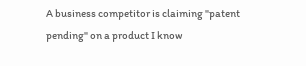A business competitor is claiming "patent pending" on a product I know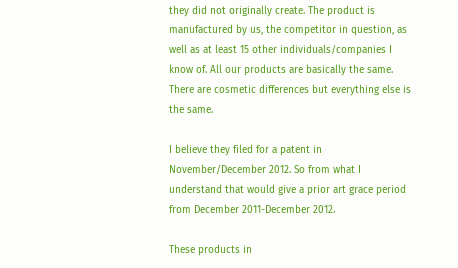they did not originally create. The product is manufactured by us, the competitor in question, as well as at least 15 other individuals/companies I know of. All our products are basically the same. There are cosmetic differences but everything else is the same.

I believe they filed for a patent in November/December 2012. So from what I understand that would give a prior art grace period from December 2011-December 2012.

These products in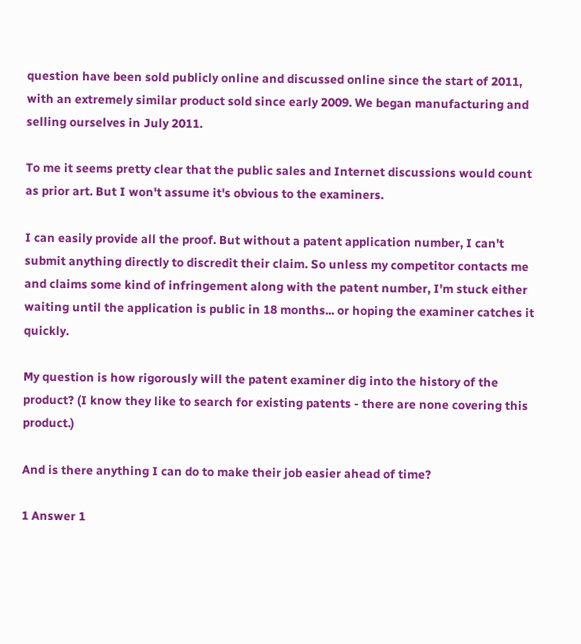question have been sold publicly online and discussed online since the start of 2011, with an extremely similar product sold since early 2009. We began manufacturing and selling ourselves in July 2011.

To me it seems pretty clear that the public sales and Internet discussions would count as prior art. But I won't assume it's obvious to the examiners.

I can easily provide all the proof. But without a patent application number, I can't submit anything directly to discredit their claim. So unless my competitor contacts me and claims some kind of infringement along with the patent number, I'm stuck either waiting until the application is public in 18 months... or hoping the examiner catches it quickly.

My question is how rigorously will the patent examiner dig into the history of the product? (I know they like to search for existing patents - there are none covering this product.)

And is there anything I can do to make their job easier ahead of time?

1 Answer 1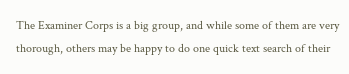The Examiner Corps is a big group, and while some of them are very thorough, others may be happy to do one quick text search of their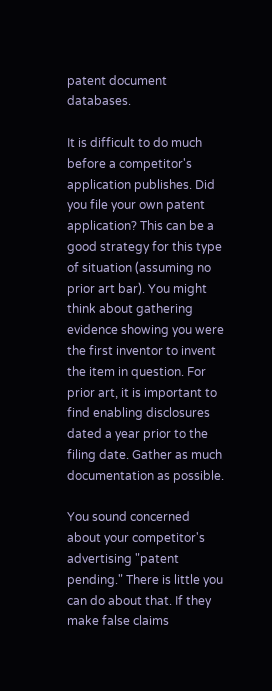patent document databases.

It is difficult to do much before a competitor's application publishes. Did you file your own patent application? This can be a good strategy for this type of situation (assuming no prior art bar). You might think about gathering evidence showing you were the first inventor to invent the item in question. For prior art, it is important to find enabling disclosures dated a year prior to the filing date. Gather as much documentation as possible.

You sound concerned about your competitor's advertising "patent pending." There is little you can do about that. If they make false claims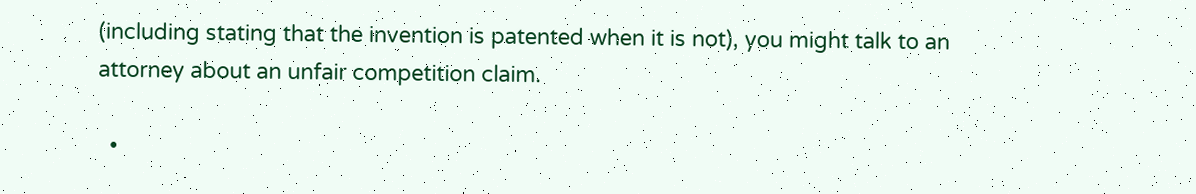(including stating that the invention is patented when it is not), you might talk to an attorney about an unfair competition claim.

  •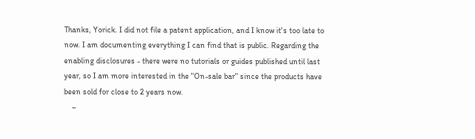Thanks, Yorick. I did not file a patent application, and I know it's too late to now. I am documenting everything I can find that is public. Regarding the enabling disclosures - there were no tutorials or guides published until last year, so I am more interested in the "On-sale bar" since the products have been sold for close to 2 years now.
    –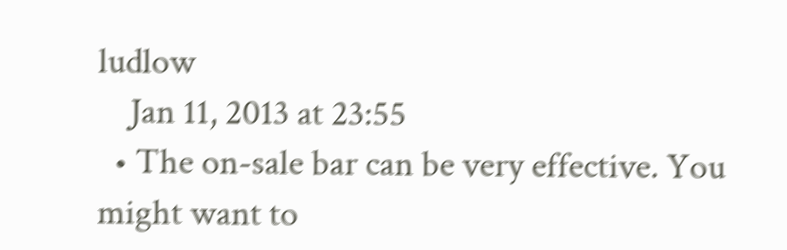ludlow
    Jan 11, 2013 at 23:55
  • The on-sale bar can be very effective. You might want to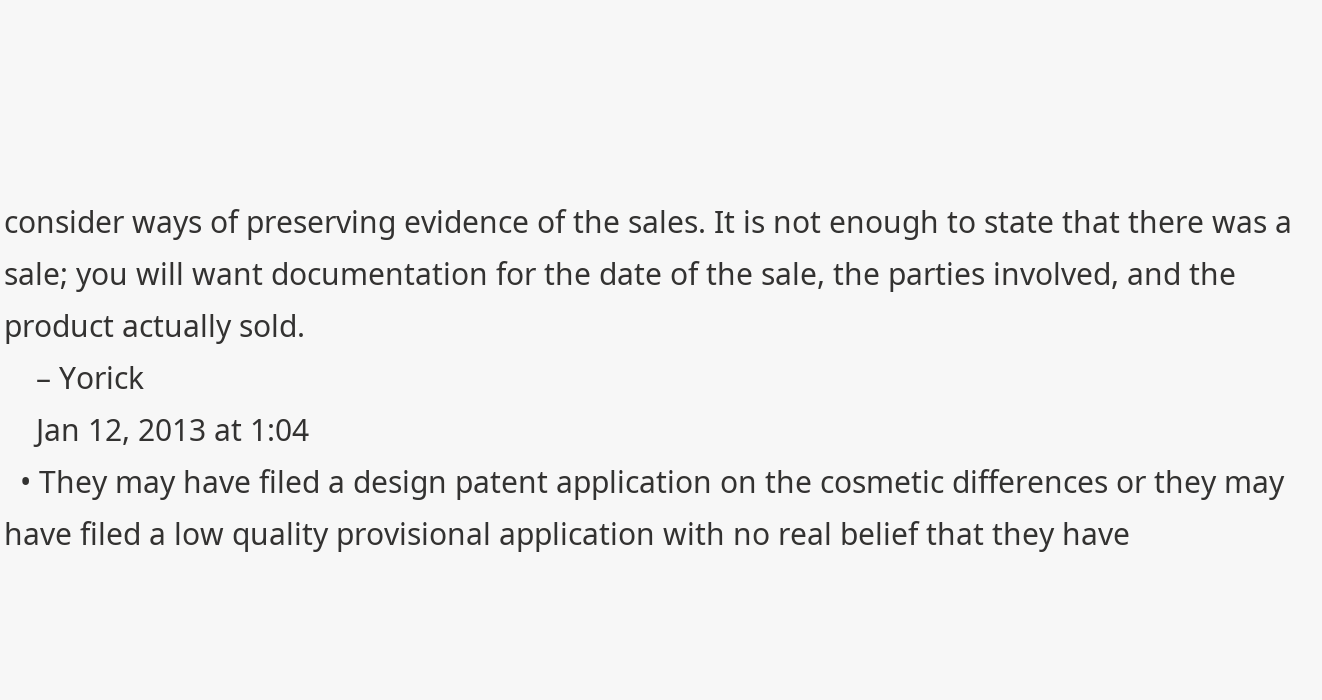consider ways of preserving evidence of the sales. It is not enough to state that there was a sale; you will want documentation for the date of the sale, the parties involved, and the product actually sold.
    – Yorick
    Jan 12, 2013 at 1:04
  • They may have filed a design patent application on the cosmetic differences or they may have filed a low quality provisional application with no real belief that they have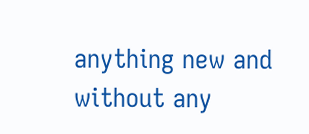anything new and without any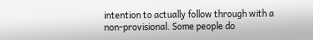intention to actually follow through with a non-provisional. Some people do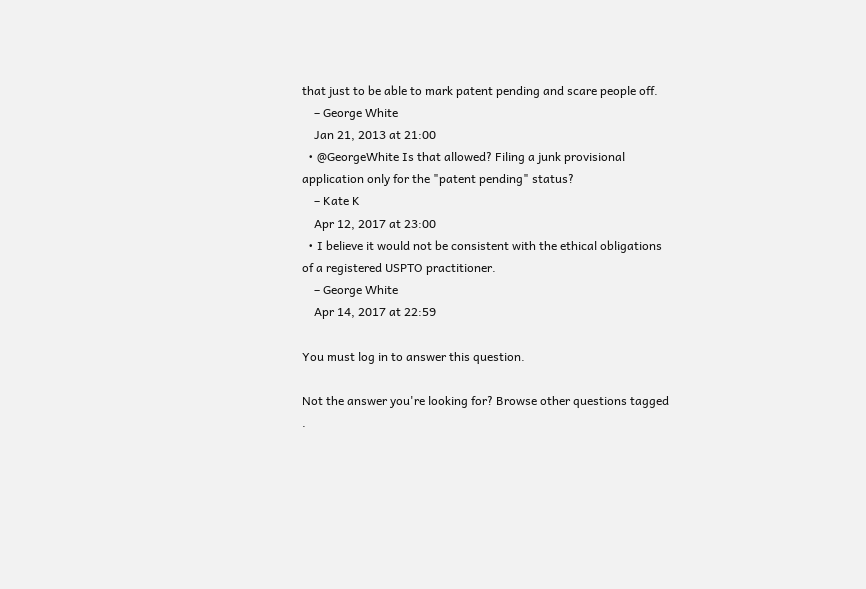that just to be able to mark patent pending and scare people off.
    – George White
    Jan 21, 2013 at 21:00
  • @GeorgeWhite Is that allowed? Filing a junk provisional application only for the "patent pending" status?
    – Kate K
    Apr 12, 2017 at 23:00
  • I believe it would not be consistent with the ethical obligations of a registered USPTO practitioner.
    – George White
    Apr 14, 2017 at 22:59

You must log in to answer this question.

Not the answer you're looking for? Browse other questions tagged .